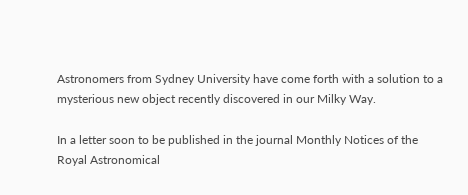Astronomers from Sydney University have come forth with a solution to a
mysterious new object recently discovered in our Milky Way.

In a letter soon to be published in the journal Monthly Notices of the
Royal Astronomical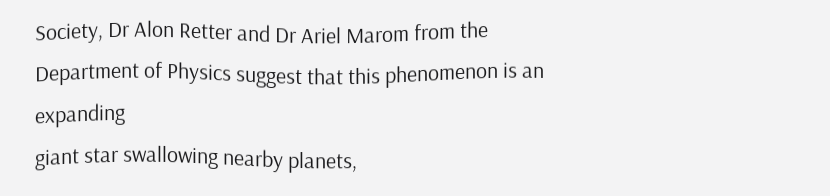Society, Dr Alon Retter and Dr Ariel Marom from the
Department of Physics suggest that this phenomenon is an expanding
giant star swallowing nearby planets,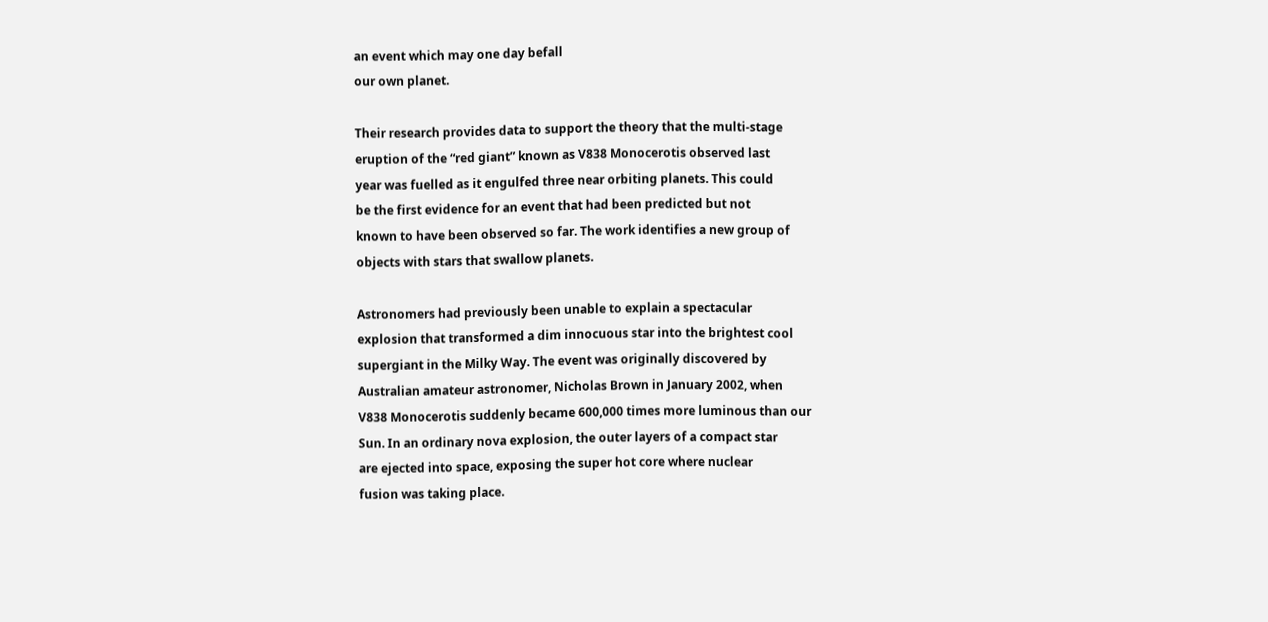an event which may one day befall
our own planet.

Their research provides data to support the theory that the multi-stage
eruption of the “red giant” known as V838 Monocerotis observed last
year was fuelled as it engulfed three near orbiting planets. This could
be the first evidence for an event that had been predicted but not
known to have been observed so far. The work identifies a new group of
objects with stars that swallow planets.

Astronomers had previously been unable to explain a spectacular
explosion that transformed a dim innocuous star into the brightest cool
supergiant in the Milky Way. The event was originally discovered by
Australian amateur astronomer, Nicholas Brown in January 2002, when
V838 Monocerotis suddenly became 600,000 times more luminous than our
Sun. In an ordinary nova explosion, the outer layers of a compact star
are ejected into space, exposing the super hot core where nuclear
fusion was taking place.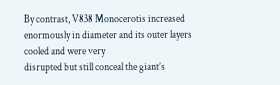By contrast, V838 Monocerotis increased
enormously in diameter and its outer layers cooled and were very
disrupted but still conceal the giant’s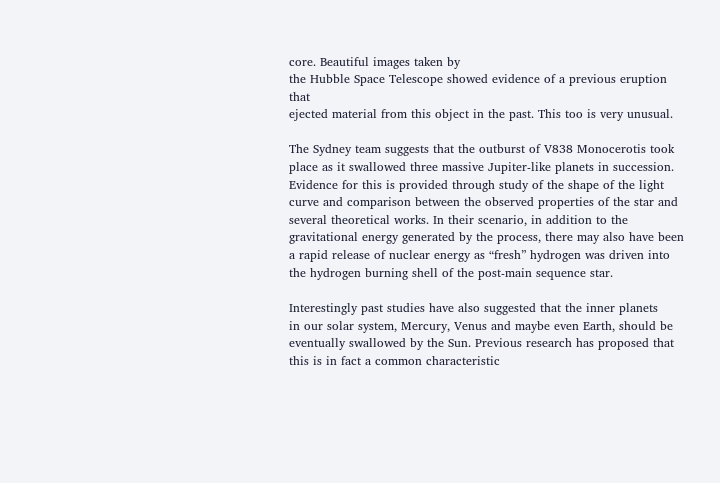core. Beautiful images taken by
the Hubble Space Telescope showed evidence of a previous eruption that
ejected material from this object in the past. This too is very unusual.

The Sydney team suggests that the outburst of V838 Monocerotis took
place as it swallowed three massive Jupiter-like planets in succession.
Evidence for this is provided through study of the shape of the light
curve and comparison between the observed properties of the star and
several theoretical works. In their scenario, in addition to the
gravitational energy generated by the process, there may also have been
a rapid release of nuclear energy as “fresh” hydrogen was driven into
the hydrogen burning shell of the post-main sequence star.

Interestingly past studies have also suggested that the inner planets
in our solar system, Mercury, Venus and maybe even Earth, should be
eventually swallowed by the Sun. Previous research has proposed that
this is in fact a common characteristic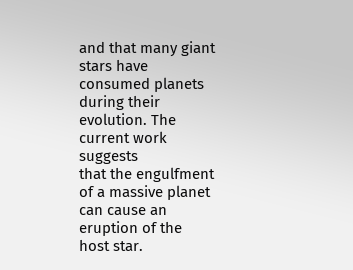and that many giant stars have
consumed planets during their evolution. The current work suggests
that the engulfment of a massive planet can cause an eruption of the
host star.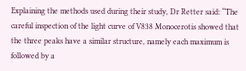Explaining the methods used during their study, Dr Retter said: “The
careful inspection of the light curve of V838 Monocerotis showed that
the three peaks have a similar structure, namely each maximum is
followed by a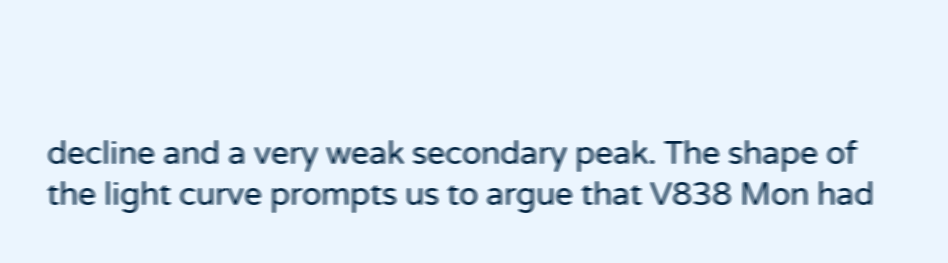decline and a very weak secondary peak. The shape of
the light curve prompts us to argue that V838 Mon had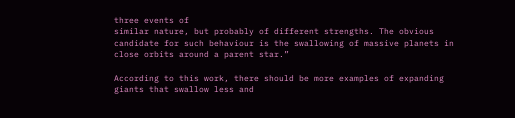three events of
similar nature, but probably of different strengths. The obvious
candidate for such behaviour is the swallowing of massive planets in
close orbits around a parent star.”

According to this work, there should be more examples of expanding
giants that swallow less and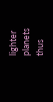lighter planets thus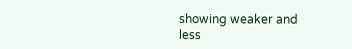showing weaker and
less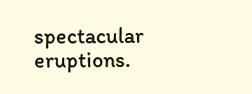spectacular eruptions.